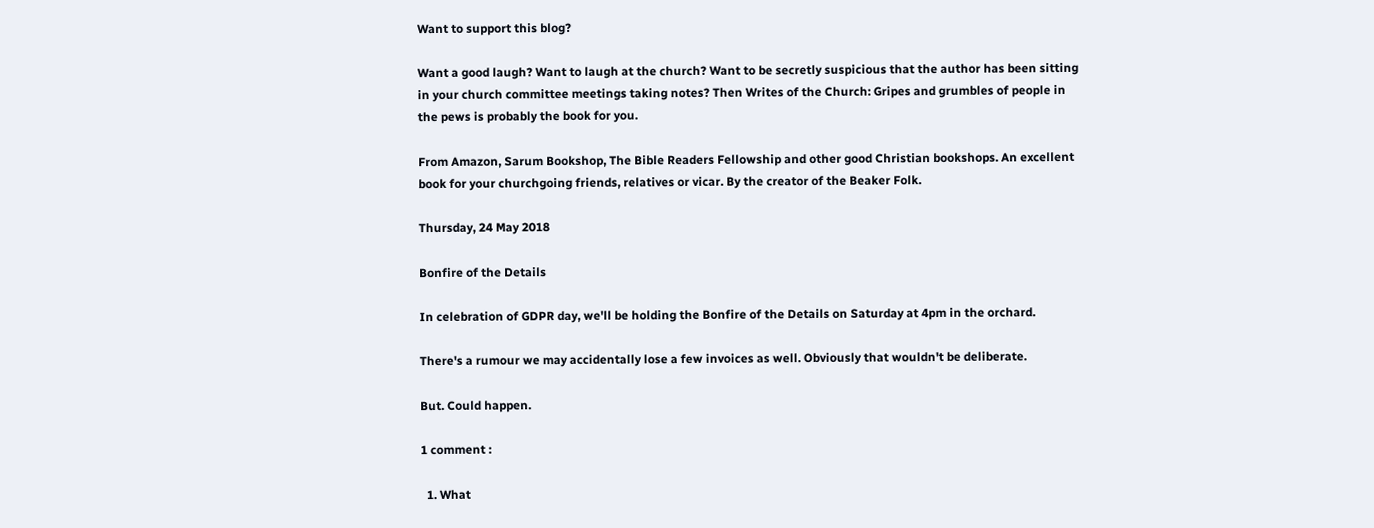Want to support this blog?

Want a good laugh? Want to laugh at the church? Want to be secretly suspicious that the author has been sitting in your church committee meetings taking notes? Then Writes of the Church: Gripes and grumbles of people in the pews is probably the book for you.

From Amazon, Sarum Bookshop, The Bible Readers Fellowship and other good Christian bookshops. An excellent book for your churchgoing friends, relatives or vicar. By the creator of the Beaker Folk.

Thursday, 24 May 2018

Bonfire of the Details

In celebration of GDPR day, we'll be holding the Bonfire of the Details on Saturday at 4pm in the orchard.

There's a rumour we may accidentally lose a few invoices as well. Obviously that wouldn't be deliberate.

But. Could happen.

1 comment :

  1. What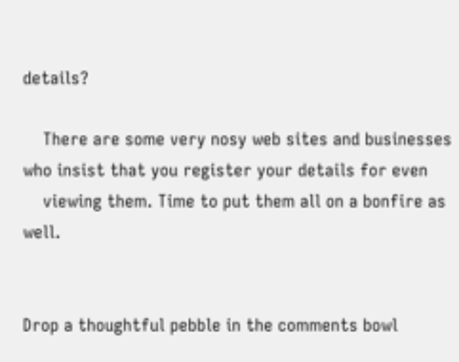details?

    There are some very nosy web sites and businesses who insist that you register your details for even
    viewing them. Time to put them all on a bonfire as well.


Drop a thoughtful pebble in the comments bowl